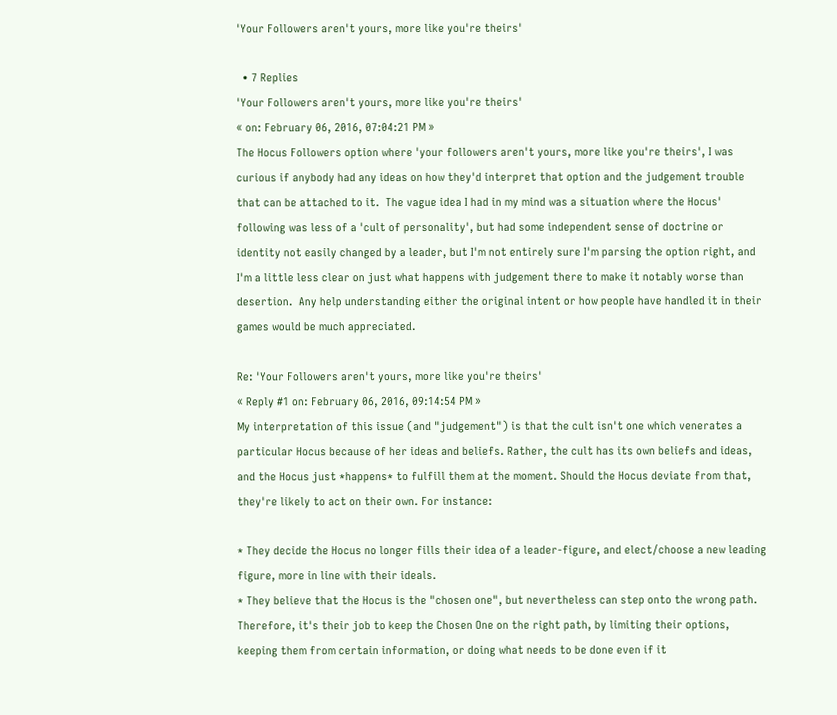'Your Followers aren't yours, more like you're theirs'

  • 7 Replies
'Your Followers aren't yours, more like you're theirs'
« on: February 06, 2016, 07:04:21 PM »
The Hocus Followers option where 'your followers aren't yours, more like you're theirs', I was curious if anybody had any ideas on how they'd interpret that option and the judgement trouble that can be attached to it.  The vague idea I had in my mind was a situation where the Hocus' following was less of a 'cult of personality', but had some independent sense of doctrine or identity not easily changed by a leader, but I'm not entirely sure I'm parsing the option right, and I'm a little less clear on just what happens with judgement there to make it notably worse than desertion.  Any help understanding either the original intent or how people have handled it in their games would be much appreciated.

Re: 'Your Followers aren't yours, more like you're theirs'
« Reply #1 on: February 06, 2016, 09:14:54 PM »
My interpretation of this issue (and "judgement") is that the cult isn't one which venerates a particular Hocus because of her ideas and beliefs. Rather, the cult has its own beliefs and ideas, and the Hocus just *happens* to fulfill them at the moment. Should the Hocus deviate from that, they're likely to act on their own. For instance:

* They decide the Hocus no longer fills their idea of a leader-figure, and elect/choose a new leading figure, more in line with their ideals.
* They believe that the Hocus is the "chosen one", but nevertheless can step onto the wrong path. Therefore, it's their job to keep the Chosen One on the right path, by limiting their options, keeping them from certain information, or doing what needs to be done even if it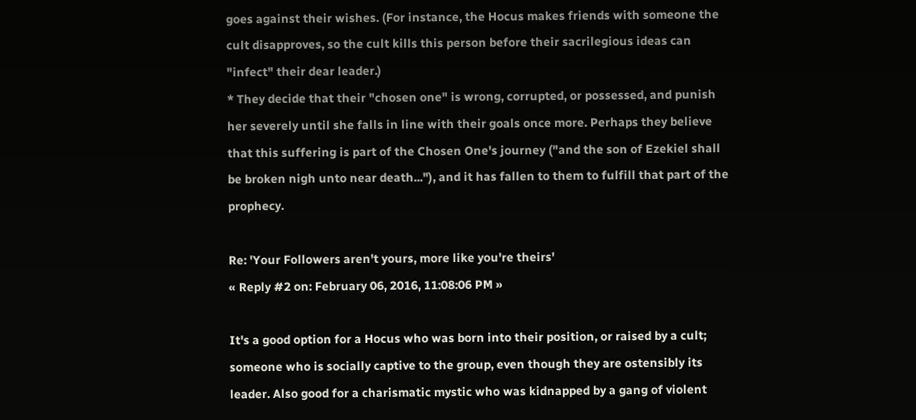goes against their wishes. (For instance, the Hocus makes friends with someone the cult disapproves, so the cult kills this person before their sacrilegious ideas can "infect" their dear leader.)
* They decide that their "chosen one" is wrong, corrupted, or possessed, and punish her severely until she falls in line with their goals once more. Perhaps they believe that this suffering is part of the Chosen One's journey ("and the son of Ezekiel shall be broken nigh unto near death..."), and it has fallen to them to fulfill that part of the prophecy.

Re: 'Your Followers aren't yours, more like you're theirs'
« Reply #2 on: February 06, 2016, 11:08:06 PM »

It's a good option for a Hocus who was born into their position, or raised by a cult; someone who is socially captive to the group, even though they are ostensibly its leader. Also good for a charismatic mystic who was kidnapped by a gang of violent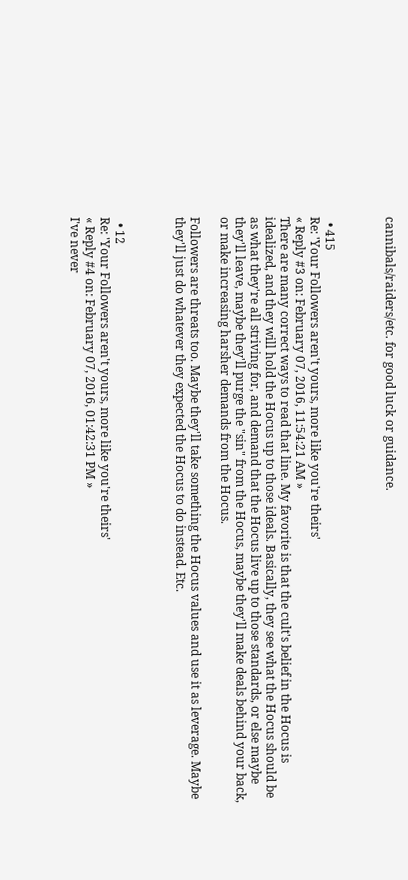cannibals/raiders/etc. for good luck or guidance.



  • 415
Re: 'Your Followers aren't yours, more like you're theirs'
« Reply #3 on: February 07, 2016, 11:54:21 AM »
There are many correct ways to read that line. My favorite is that the cult's belief in the Hocus is idealized, and they will hold the Hocus up to those ideals. Basically, they see what the Hocus should be as what they're all striving for, and demand that the Hocus live up to those standards, or else maybe they'll leave, maybe they'll purge the "sin" from the Hocus, maybe they'll make deals behind your back, or make increasing harsher demands from the Hocus.

Followers are threats too. Maybe they'll take something the Hocus values and use it as leverage. Maybe they'll just do whatever they expected the Hocus to do instead. Etc.



  • 12
Re: 'Your Followers aren't yours, more like you're theirs'
« Reply #4 on: February 07, 2016, 01:42:31 PM »
I've never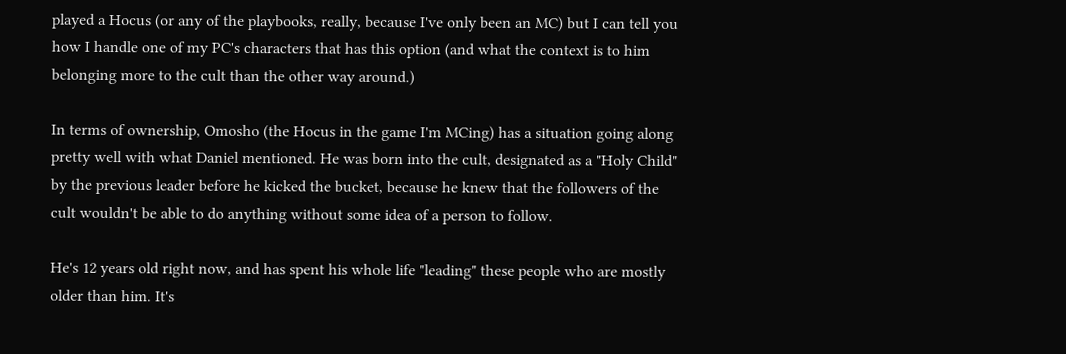played a Hocus (or any of the playbooks, really, because I've only been an MC) but I can tell you how I handle one of my PC's characters that has this option (and what the context is to him belonging more to the cult than the other way around.)

In terms of ownership, Omosho (the Hocus in the game I'm MCing) has a situation going along pretty well with what Daniel mentioned. He was born into the cult, designated as a "Holy Child" by the previous leader before he kicked the bucket, because he knew that the followers of the cult wouldn't be able to do anything without some idea of a person to follow.

He's 12 years old right now, and has spent his whole life "leading" these people who are mostly older than him. It's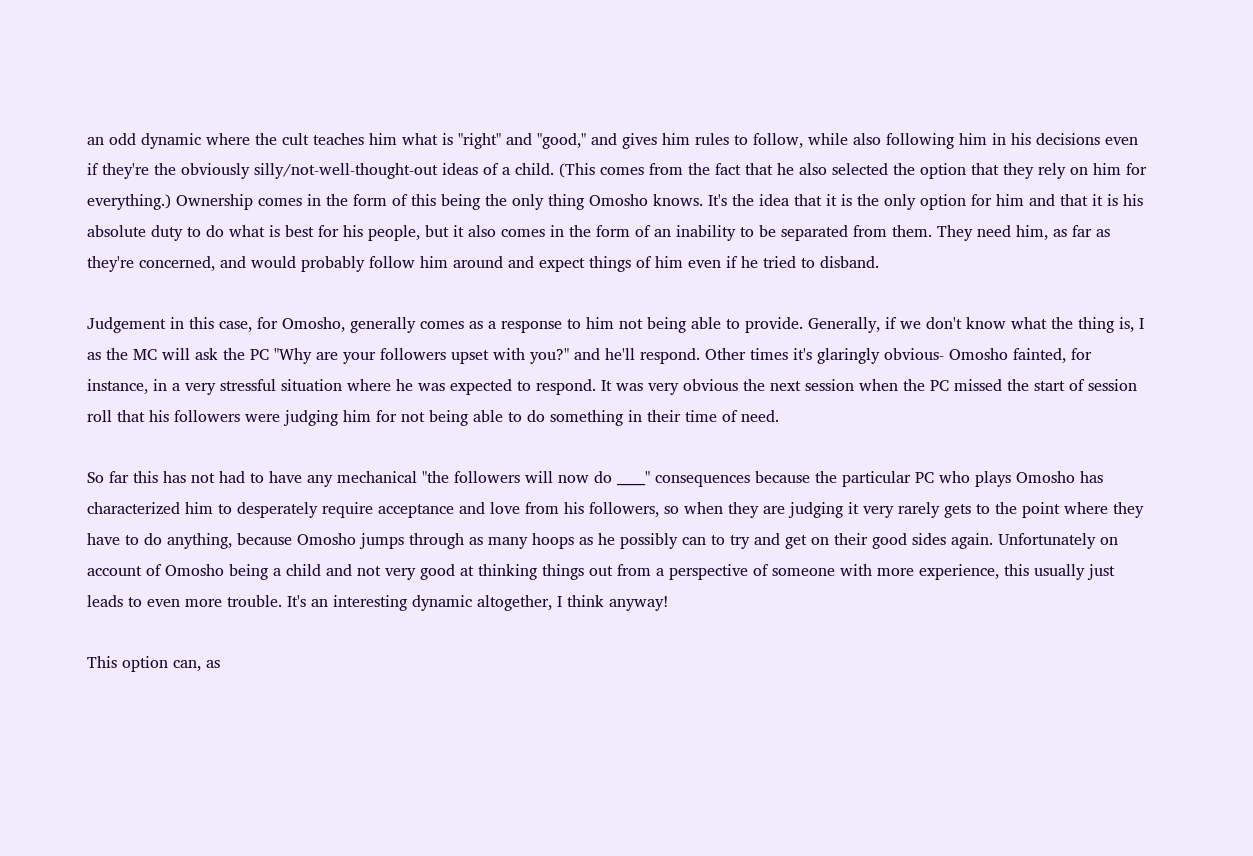an odd dynamic where the cult teaches him what is "right" and "good," and gives him rules to follow, while also following him in his decisions even if they're the obviously silly/not-well-thought-out ideas of a child. (This comes from the fact that he also selected the option that they rely on him for everything.) Ownership comes in the form of this being the only thing Omosho knows. It's the idea that it is the only option for him and that it is his absolute duty to do what is best for his people, but it also comes in the form of an inability to be separated from them. They need him, as far as they're concerned, and would probably follow him around and expect things of him even if he tried to disband.

Judgement in this case, for Omosho, generally comes as a response to him not being able to provide. Generally, if we don't know what the thing is, I as the MC will ask the PC "Why are your followers upset with you?" and he'll respond. Other times it's glaringly obvious- Omosho fainted, for instance, in a very stressful situation where he was expected to respond. It was very obvious the next session when the PC missed the start of session roll that his followers were judging him for not being able to do something in their time of need.

So far this has not had to have any mechanical "the followers will now do ____" consequences because the particular PC who plays Omosho has characterized him to desperately require acceptance and love from his followers, so when they are judging it very rarely gets to the point where they have to do anything, because Omosho jumps through as many hoops as he possibly can to try and get on their good sides again. Unfortunately on account of Omosho being a child and not very good at thinking things out from a perspective of someone with more experience, this usually just leads to even more trouble. It's an interesting dynamic altogether, I think anyway!

This option can, as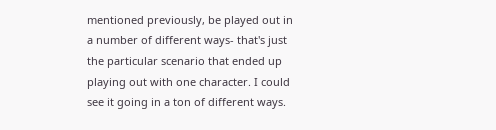mentioned previously, be played out in a number of different ways- that's just the particular scenario that ended up playing out with one character. I could see it going in a ton of different ways.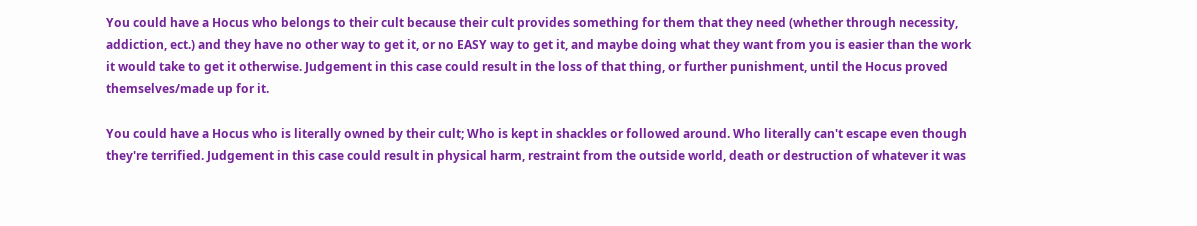You could have a Hocus who belongs to their cult because their cult provides something for them that they need (whether through necessity, addiction, ect.) and they have no other way to get it, or no EASY way to get it, and maybe doing what they want from you is easier than the work it would take to get it otherwise. Judgement in this case could result in the loss of that thing, or further punishment, until the Hocus proved themselves/made up for it.

You could have a Hocus who is literally owned by their cult; Who is kept in shackles or followed around. Who literally can't escape even though they're terrified. Judgement in this case could result in physical harm, restraint from the outside world, death or destruction of whatever it was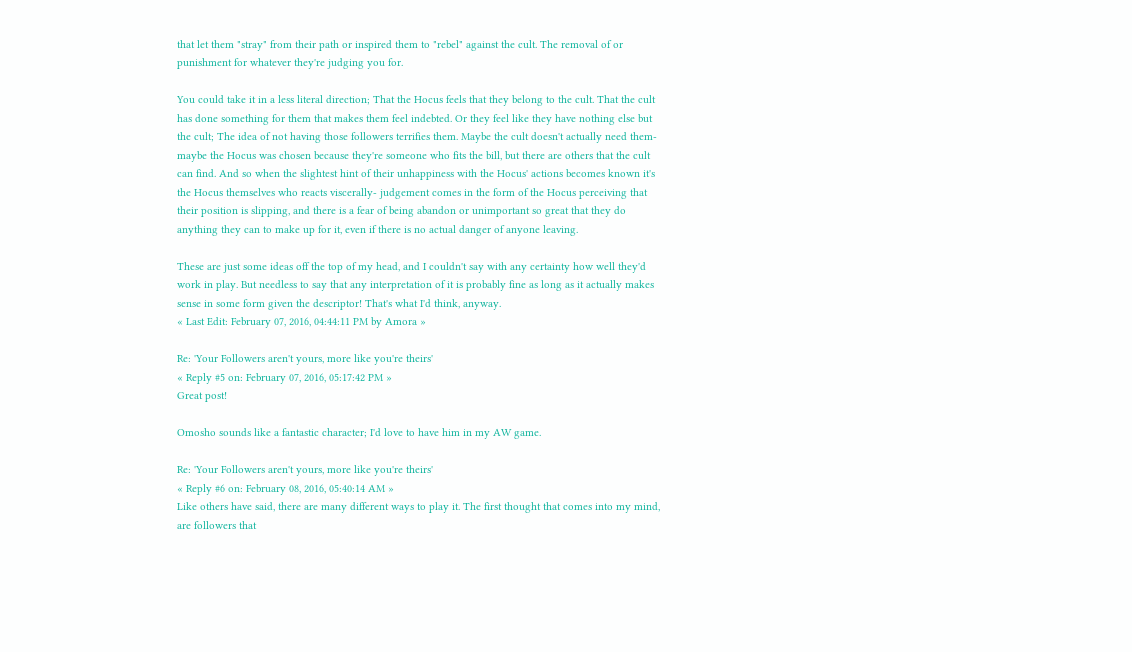that let them "stray" from their path or inspired them to "rebel" against the cult. The removal of or punishment for whatever they're judging you for.

You could take it in a less literal direction; That the Hocus feels that they belong to the cult. That the cult has done something for them that makes them feel indebted. Or they feel like they have nothing else but the cult; The idea of not having those followers terrifies them. Maybe the cult doesn't actually need them- maybe the Hocus was chosen because they're someone who fits the bill, but there are others that the cult can find. And so when the slightest hint of their unhappiness with the Hocus' actions becomes known it's the Hocus themselves who reacts viscerally- judgement comes in the form of the Hocus perceiving that their position is slipping, and there is a fear of being abandon or unimportant so great that they do anything they can to make up for it, even if there is no actual danger of anyone leaving.

These are just some ideas off the top of my head, and I couldn't say with any certainty how well they'd work in play. But needless to say that any interpretation of it is probably fine as long as it actually makes sense in some form given the descriptor! That's what I'd think, anyway.
« Last Edit: February 07, 2016, 04:44:11 PM by Amora »

Re: 'Your Followers aren't yours, more like you're theirs'
« Reply #5 on: February 07, 2016, 05:17:42 PM »
Great post!

Omosho sounds like a fantastic character; I'd love to have him in my AW game.

Re: 'Your Followers aren't yours, more like you're theirs'
« Reply #6 on: February 08, 2016, 05:40:14 AM »
Like others have said, there are many different ways to play it. The first thought that comes into my mind, are followers that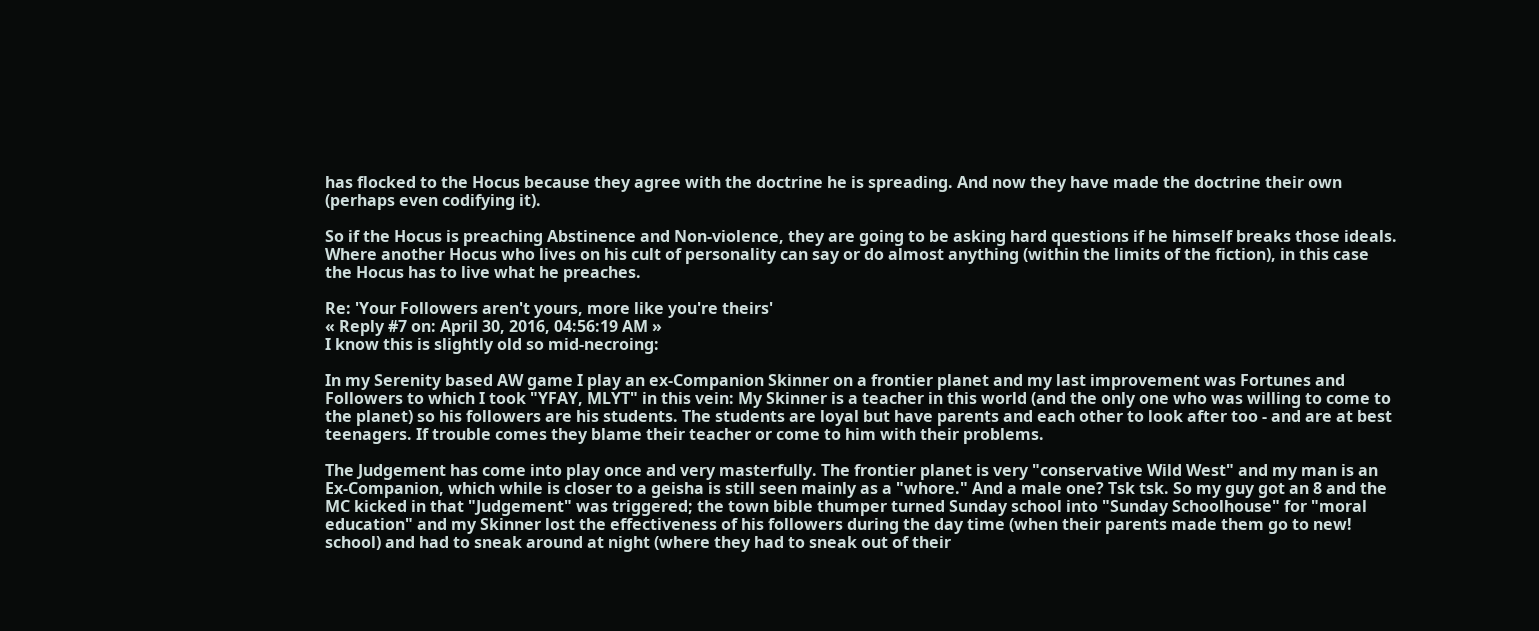has flocked to the Hocus because they agree with the doctrine he is spreading. And now they have made the doctrine their own (perhaps even codifying it).

So if the Hocus is preaching Abstinence and Non-violence, they are going to be asking hard questions if he himself breaks those ideals. Where another Hocus who lives on his cult of personality can say or do almost anything (within the limits of the fiction), in this case the Hocus has to live what he preaches.

Re: 'Your Followers aren't yours, more like you're theirs'
« Reply #7 on: April 30, 2016, 04:56:19 AM »
I know this is slightly old so mid-necroing:

In my Serenity based AW game I play an ex-Companion Skinner on a frontier planet and my last improvement was Fortunes and Followers to which I took "YFAY, MLYT" in this vein: My Skinner is a teacher in this world (and the only one who was willing to come to the planet) so his followers are his students. The students are loyal but have parents and each other to look after too - and are at best teenagers. If trouble comes they blame their teacher or come to him with their problems.

The Judgement has come into play once and very masterfully. The frontier planet is very "conservative Wild West" and my man is an Ex-Companion, which while is closer to a geisha is still seen mainly as a "whore." And a male one? Tsk tsk. So my guy got an 8 and the MC kicked in that "Judgement" was triggered; the town bible thumper turned Sunday school into "Sunday Schoolhouse" for "moral education" and my Skinner lost the effectiveness of his followers during the day time (when their parents made them go to new! school) and had to sneak around at night (where they had to sneak out of their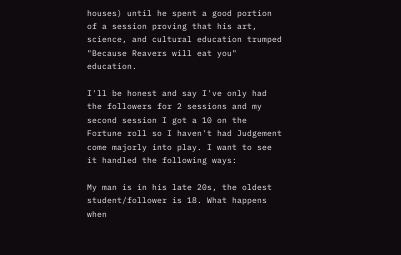houses) until he spent a good portion of a session proving that his art, science, and cultural education trumped "Because Reavers will eat you" education.

I'll be honest and say I've only had the followers for 2 sessions and my second session I got a 10 on the Fortune roll so I haven't had Judgement come majorly into play. I want to see it handled the following ways:

My man is in his late 20s, the oldest student/follower is 18. What happens when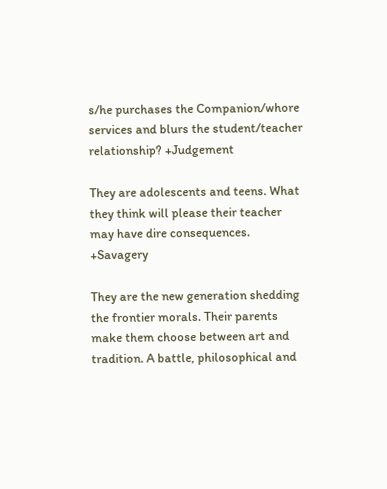s/he purchases the Companion/whore services and blurs the student/teacher relationship? +Judgement

They are adolescents and teens. What they think will please their teacher may have dire consequences. +Savagery

They are the new generation shedding the frontier morals. Their parents make them choose between art and tradition. A battle, philosophical and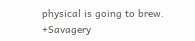physical is going to brew. +Savagery